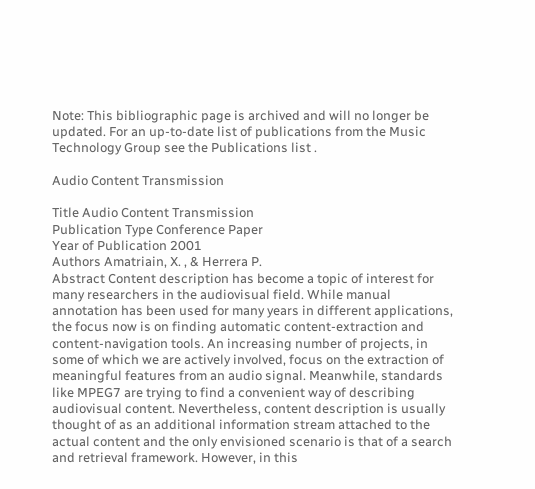Note: This bibliographic page is archived and will no longer be updated. For an up-to-date list of publications from the Music Technology Group see the Publications list .

Audio Content Transmission

Title Audio Content Transmission
Publication Type Conference Paper
Year of Publication 2001
Authors Amatriain, X. , & Herrera P.
Abstract Content description has become a topic of interest for many researchers in the audiovisual field. While manual annotation has been used for many years in different applications, the focus now is on finding automatic content-extraction and content-navigation tools. An increasing number of projects, in some of which we are actively involved, focus on the extraction of meaningful features from an audio signal. Meanwhile, standards like MPEG7 are trying to find a convenient way of describing audiovisual content. Nevertheless, content description is usually thought of as an additional information stream attached to the actual content and the only envisioned scenario is that of a search and retrieval framework. However, in this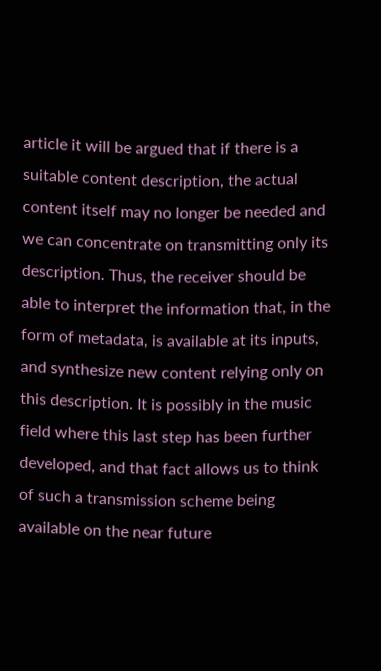article it will be argued that if there is a suitable content description, the actual content itself may no longer be needed and we can concentrate on transmitting only its description. Thus, the receiver should be able to interpret the information that, in the form of metadata, is available at its inputs, and synthesize new content relying only on this description. It is possibly in the music field where this last step has been further developed, and that fact allows us to think of such a transmission scheme being available on the near future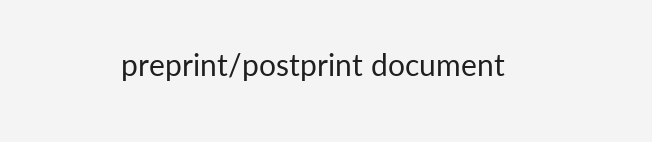preprint/postprint document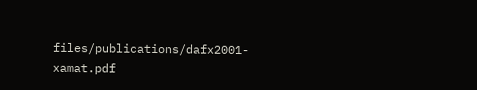files/publications/dafx2001-xamat.pdf